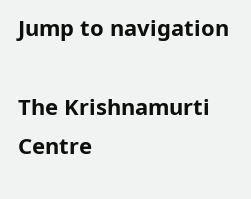Jump to navigation

The Krishnamurti Centre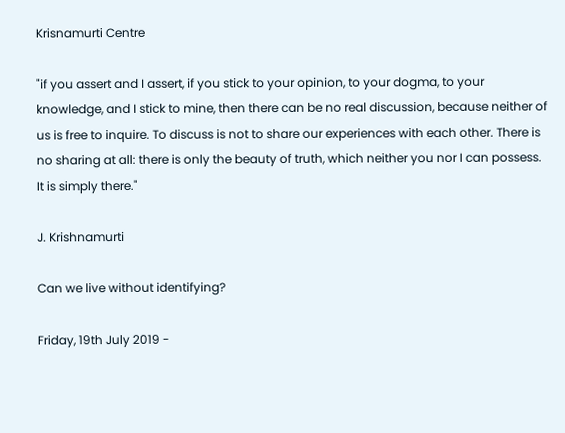Krisnamurti Centre

"if you assert and I assert, if you stick to your opinion, to your dogma, to your knowledge, and I stick to mine, then there can be no real discussion, because neither of us is free to inquire. To discuss is not to share our experiences with each other. There is no sharing at all: there is only the beauty of truth, which neither you nor I can possess. It is simply there."

J. Krishnamurti

Can we live without identifying?

Friday, 19th July 2019 -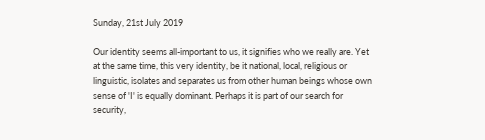Sunday, 21st July 2019

Our identity seems all-important to us, it signifies who we really are. Yet at the same time, this very identity, be it national, local, religious or linguistic, isolates and separates us from other human beings whose own sense of 'I' is equally dominant. Perhaps it is part of our search for security,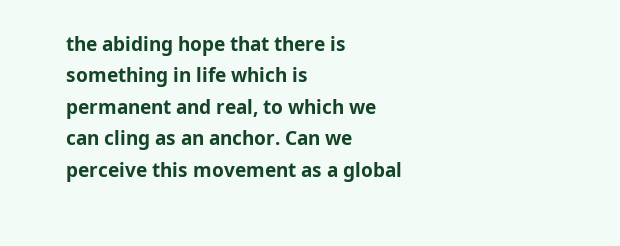the abiding hope that there is something in life which is permanent and real, to which we can cling as an anchor. Can we perceive this movement as a global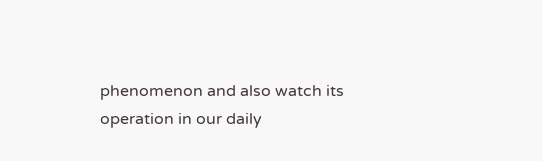phenomenon and also watch its operation in our daily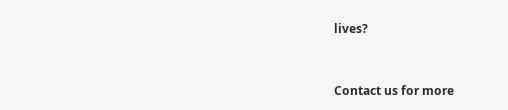lives?



Contact us for more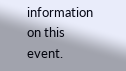information on this event.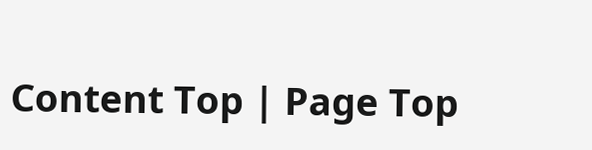Content Top | Page Top